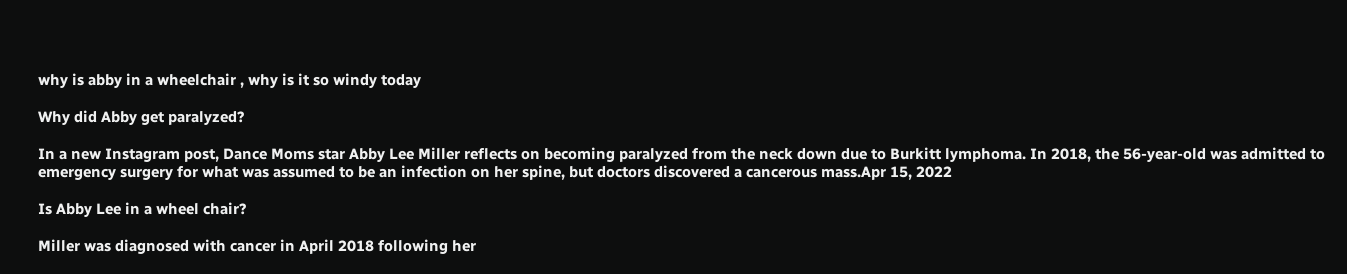why is abby in a wheelchair , why is it so windy today

Why did Abby get paralyzed?

In a new Instagram post, Dance Moms star Abby Lee Miller reflects on becoming paralyzed from the neck down due to Burkitt lymphoma. In 2018, the 56-year-old was admitted to emergency surgery for what was assumed to be an infection on her spine, but doctors discovered a cancerous mass.Apr 15, 2022

Is Abby Lee in a wheel chair?

Miller was diagnosed with cancer in April 2018 following her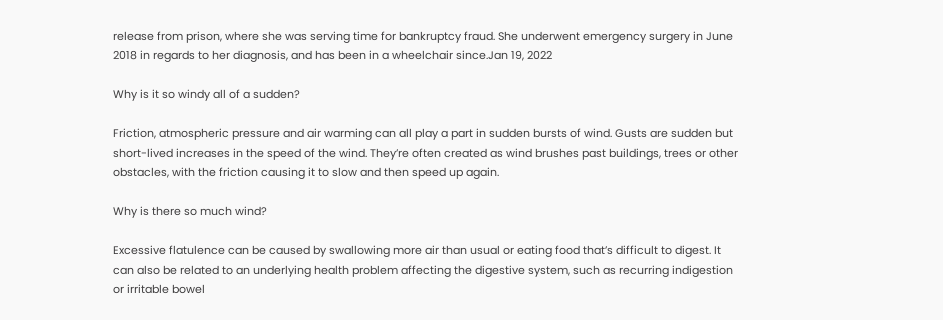release from prison, where she was serving time for bankruptcy fraud. She underwent emergency surgery in June 2018 in regards to her diagnosis, and has been in a wheelchair since.Jan 19, 2022

Why is it so windy all of a sudden?

Friction, atmospheric pressure and air warming can all play a part in sudden bursts of wind. Gusts are sudden but short-lived increases in the speed of the wind. They’re often created as wind brushes past buildings, trees or other obstacles, with the friction causing it to slow and then speed up again.

Why is there so much wind?

Excessive flatulence can be caused by swallowing more air than usual or eating food that’s difficult to digest. It can also be related to an underlying health problem affecting the digestive system, such as recurring indigestion or irritable bowel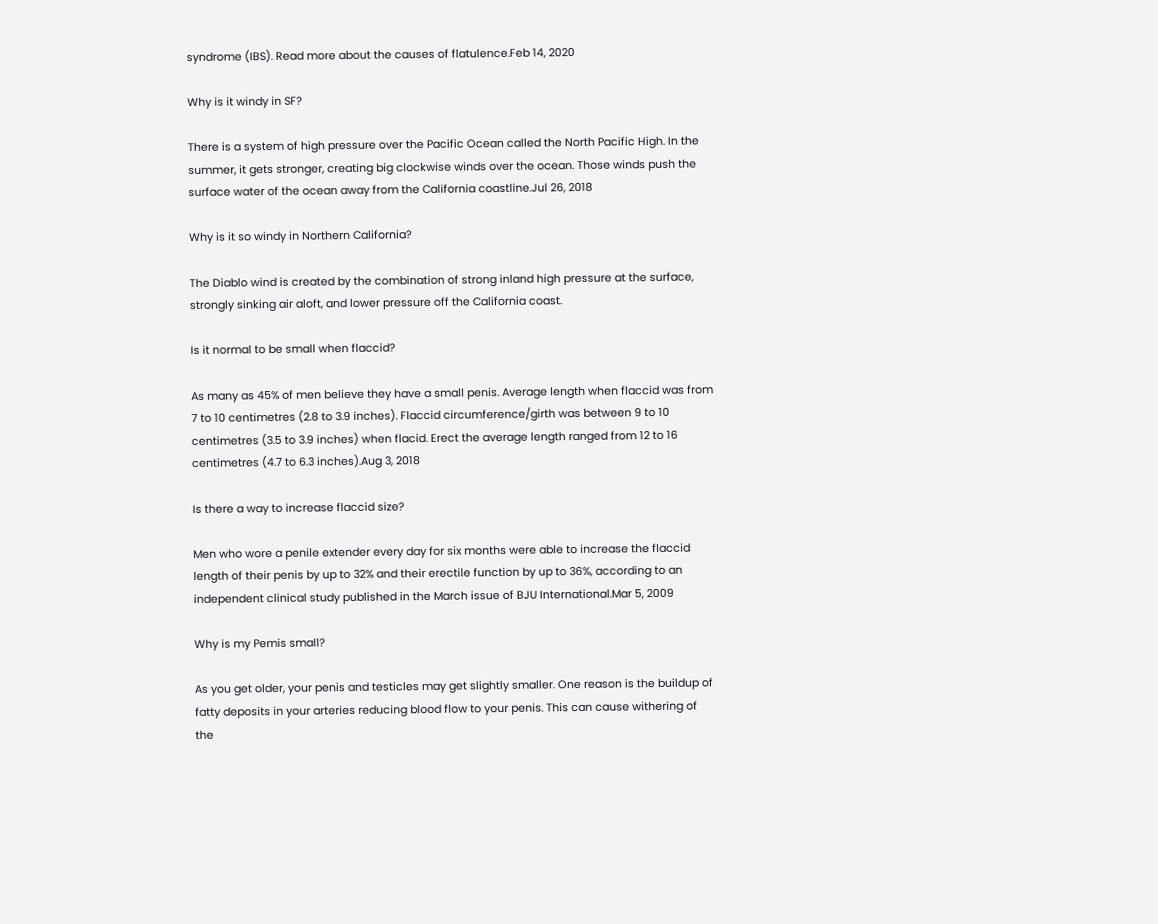syndrome (IBS). Read more about the causes of flatulence.Feb 14, 2020

Why is it windy in SF?

There is a system of high pressure over the Pacific Ocean called the North Pacific High. In the summer, it gets stronger, creating big clockwise winds over the ocean. Those winds push the surface water of the ocean away from the California coastline.Jul 26, 2018

Why is it so windy in Northern California?

The Diablo wind is created by the combination of strong inland high pressure at the surface, strongly sinking air aloft, and lower pressure off the California coast.

Is it normal to be small when flaccid?

As many as 45% of men believe they have a small penis. Average length when flaccid was from 7 to 10 centimetres (2.8 to 3.9 inches). Flaccid circumference/girth was between 9 to 10 centimetres (3.5 to 3.9 inches) when flacid. Erect the average length ranged from 12 to 16 centimetres (4.7 to 6.3 inches).Aug 3, 2018

Is there a way to increase flaccid size?

Men who wore a penile extender every day for six months were able to increase the flaccid length of their penis by up to 32% and their erectile function by up to 36%, according to an independent clinical study published in the March issue of BJU International.Mar 5, 2009

Why is my Pemis small?

As you get older, your penis and testicles may get slightly smaller. One reason is the buildup of fatty deposits in your arteries reducing blood flow to your penis. This can cause withering of the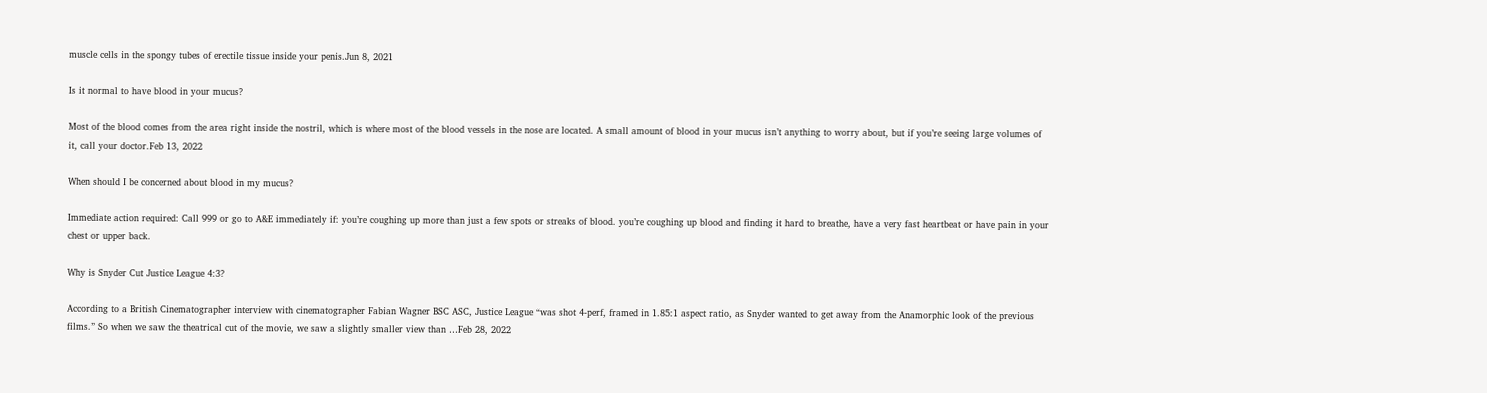muscle cells in the spongy tubes of erectile tissue inside your penis.Jun 8, 2021

Is it normal to have blood in your mucus?

Most of the blood comes from the area right inside the nostril, which is where most of the blood vessels in the nose are located. A small amount of blood in your mucus isn’t anything to worry about, but if you’re seeing large volumes of it, call your doctor.Feb 13, 2022

When should I be concerned about blood in my mucus?

Immediate action required: Call 999 or go to A&E immediately if: you’re coughing up more than just a few spots or streaks of blood. you’re coughing up blood and finding it hard to breathe, have a very fast heartbeat or have pain in your chest or upper back.

Why is Snyder Cut Justice League 4:3?

According to a British Cinematographer interview with cinematographer Fabian Wagner BSC ASC, Justice League “was shot 4-perf, framed in 1.85:1 aspect ratio, as Snyder wanted to get away from the Anamorphic look of the previous films.” So when we saw the theatrical cut of the movie, we saw a slightly smaller view than …Feb 28, 2022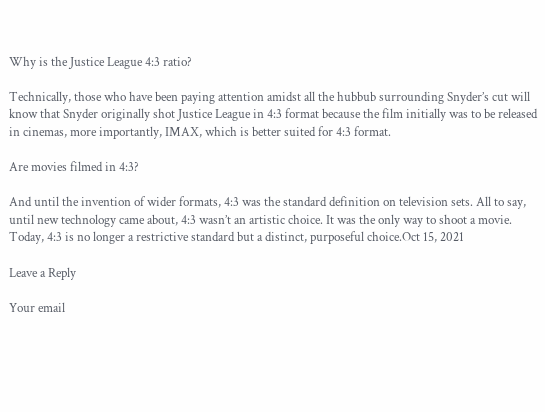Why is the Justice League 4:3 ratio?

Technically, those who have been paying attention amidst all the hubbub surrounding Snyder’s cut will know that Snyder originally shot Justice League in 4:3 format because the film initially was to be released in cinemas, more importantly, IMAX, which is better suited for 4:3 format.

Are movies filmed in 4:3?

And until the invention of wider formats, 4:3 was the standard definition on television sets. All to say, until new technology came about, 4:3 wasn’t an artistic choice. It was the only way to shoot a movie. Today, 4:3 is no longer a restrictive standard but a distinct, purposeful choice.Oct 15, 2021

Leave a Reply

Your email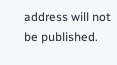address will not be published.